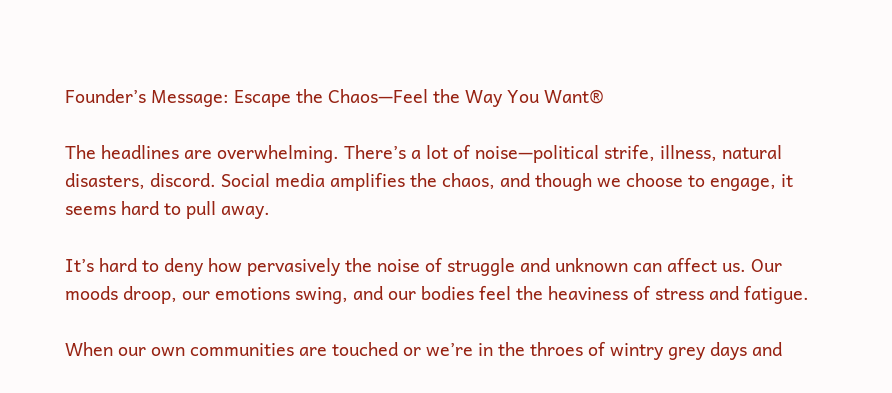Founder’s Message: Escape the Chaos—Feel the Way You Want®

The headlines are overwhelming. There’s a lot of noise—political strife, illness, natural disasters, discord. Social media amplifies the chaos, and though we choose to engage, it seems hard to pull away.

It’s hard to deny how pervasively the noise of struggle and unknown can affect us. Our moods droop, our emotions swing, and our bodies feel the heaviness of stress and fatigue.

When our own communities are touched or we’re in the throes of wintry grey days and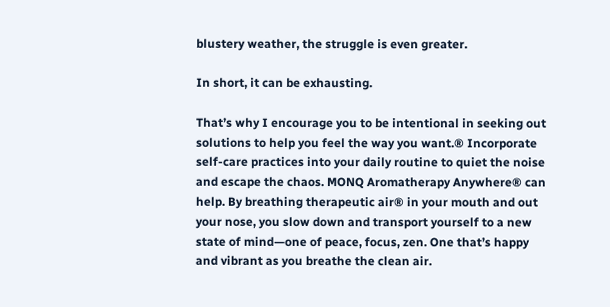blustery weather, the struggle is even greater.

In short, it can be exhausting.

That’s why I encourage you to be intentional in seeking out solutions to help you feel the way you want.® Incorporate self-care practices into your daily routine to quiet the noise and escape the chaos. MONQ Aromatherapy Anywhere® can help. By breathing therapeutic air® in your mouth and out your nose, you slow down and transport yourself to a new state of mind—one of peace, focus, zen. One that’s happy and vibrant as you breathe the clean air.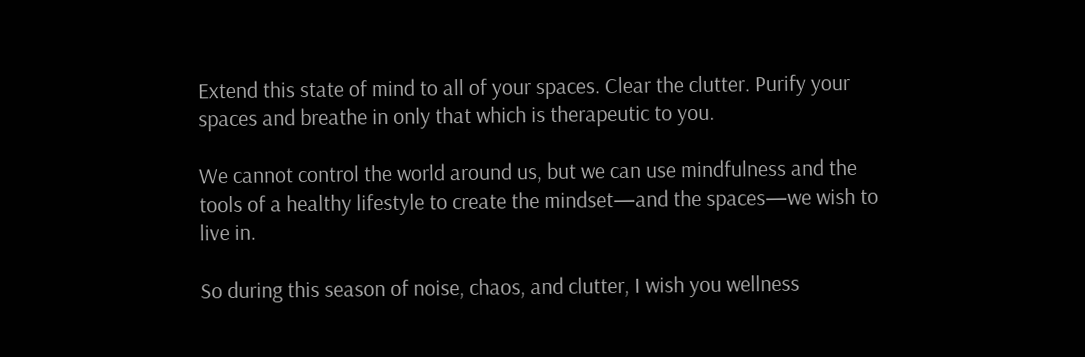Extend this state of mind to all of your spaces. Clear the clutter. Purify your spaces and breathe in only that which is therapeutic to you.

We cannot control the world around us, but we can use mindfulness and the tools of a healthy lifestyle to create the mindset—and the spaces—we wish to live in.

So during this season of noise, chaos, and clutter, I wish you wellness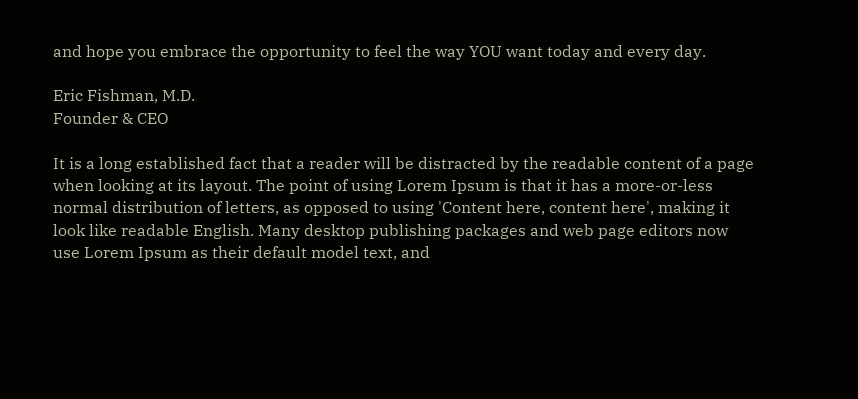and hope you embrace the opportunity to feel the way YOU want today and every day.

Eric Fishman, M.D.
Founder & CEO

It is a long established fact that a reader will be distracted by the readable content of a page when looking at its layout. The point of using Lorem Ipsum is that it has a more-or-less normal distribution of letters, as opposed to using 'Content here, content here', making it look like readable English. Many desktop publishing packages and web page editors now use Lorem Ipsum as their default model text, and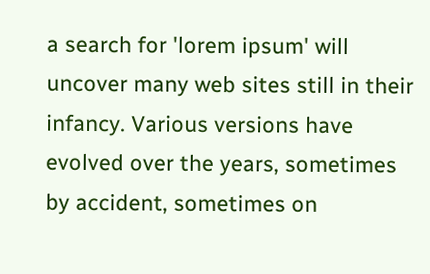a search for 'lorem ipsum' will uncover many web sites still in their infancy. Various versions have evolved over the years, sometimes by accident, sometimes on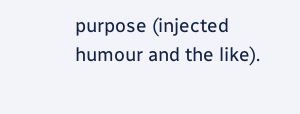purpose (injected humour and the like).